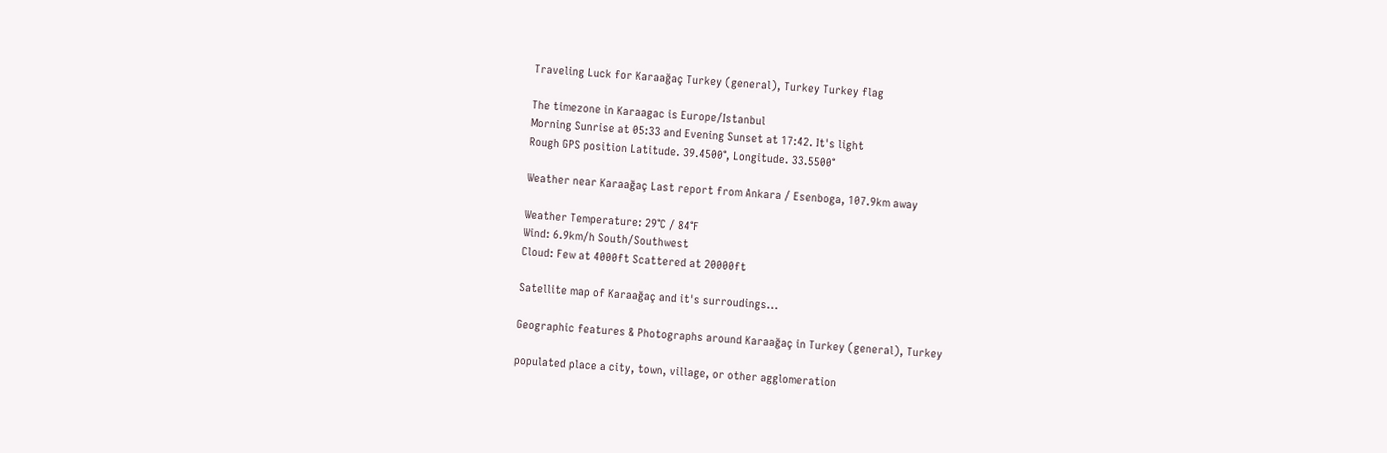Traveling Luck for Karaağaç Turkey (general), Turkey Turkey flag

The timezone in Karaagac is Europe/Istanbul
Morning Sunrise at 05:33 and Evening Sunset at 17:42. It's light
Rough GPS position Latitude. 39.4500°, Longitude. 33.5500°

Weather near Karaağaç Last report from Ankara / Esenboga, 107.9km away

Weather Temperature: 29°C / 84°F
Wind: 6.9km/h South/Southwest
Cloud: Few at 4000ft Scattered at 20000ft

Satellite map of Karaağaç and it's surroudings...

Geographic features & Photographs around Karaağaç in Turkey (general), Turkey

populated place a city, town, village, or other agglomeration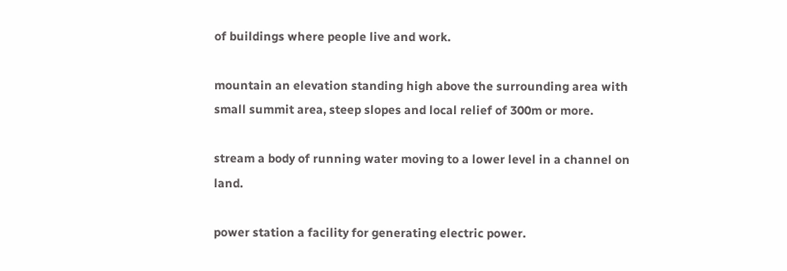of buildings where people live and work.

mountain an elevation standing high above the surrounding area with small summit area, steep slopes and local relief of 300m or more.

stream a body of running water moving to a lower level in a channel on land.

power station a facility for generating electric power.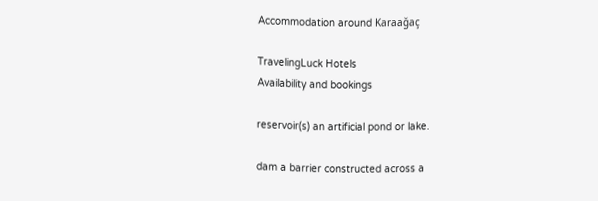Accommodation around Karaağaç

TravelingLuck Hotels
Availability and bookings

reservoir(s) an artificial pond or lake.

dam a barrier constructed across a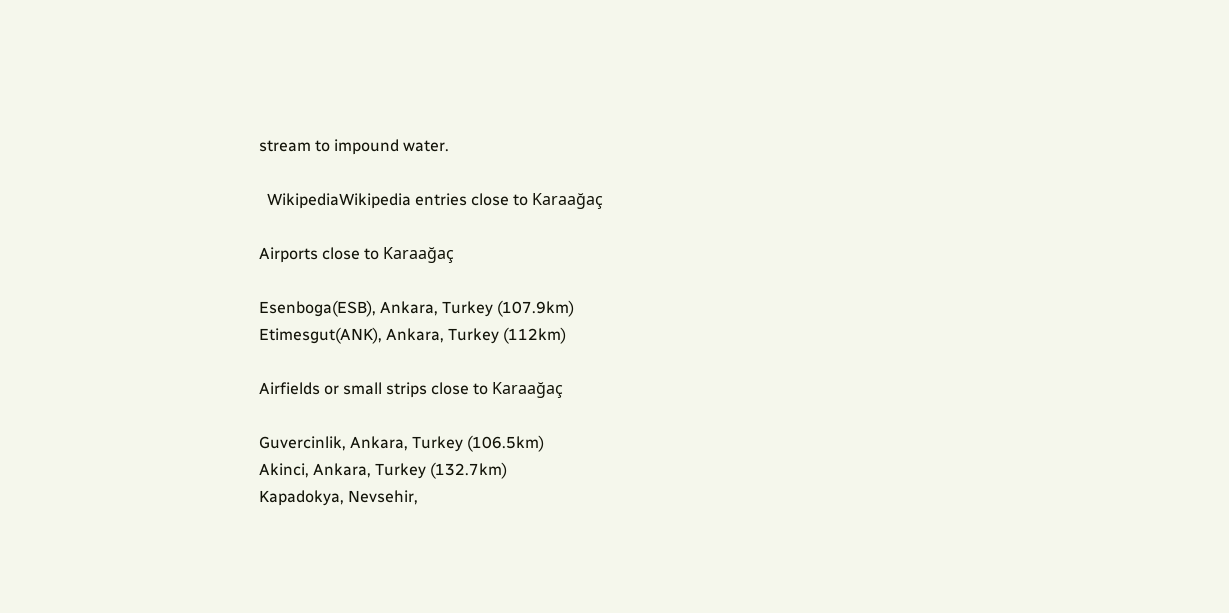stream to impound water.

  WikipediaWikipedia entries close to Karaağaç

Airports close to Karaağaç

Esenboga(ESB), Ankara, Turkey (107.9km)
Etimesgut(ANK), Ankara, Turkey (112km)

Airfields or small strips close to Karaağaç

Guvercinlik, Ankara, Turkey (106.5km)
Akinci, Ankara, Turkey (132.7km)
Kapadokya, Nevsehir,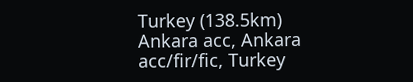Turkey (138.5km)
Ankara acc, Ankara acc/fir/fic, Turkey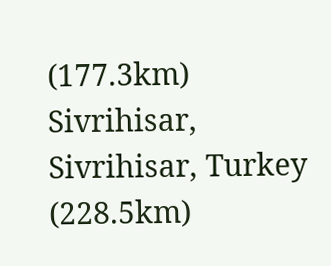(177.3km)
Sivrihisar, Sivrihisar, Turkey (228.5km)